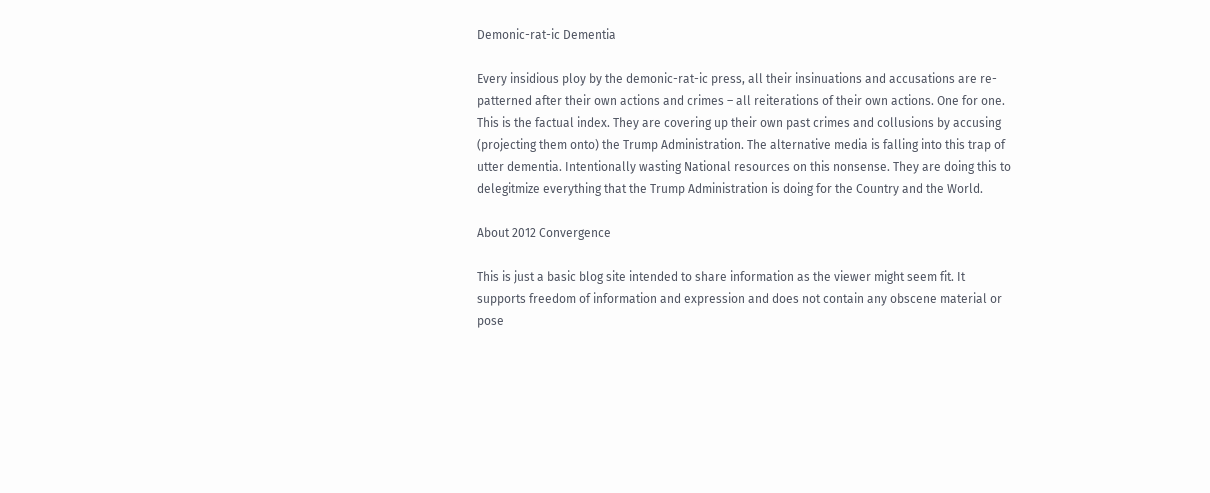Demonic-rat-ic Dementia

Every insidious ploy by the demonic-rat-ic press, all their insinuations and accusations are re-patterned after their own actions and crimes – all reiterations of their own actions. One for one. This is the factual index. They are covering up their own past crimes and collusions by accusing (projecting them onto) the Trump Administration. The alternative media is falling into this trap of utter dementia. Intentionally wasting National resources on this nonsense. They are doing this to delegitmize everything that the Trump Administration is doing for the Country and the World.

About 2012 Convergence

This is just a basic blog site intended to share information as the viewer might seem fit. It supports freedom of information and expression and does not contain any obscene material or pose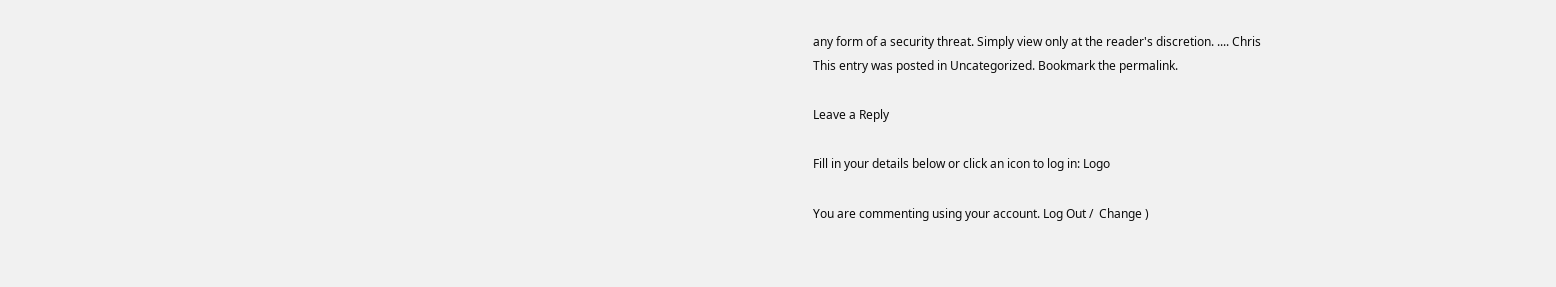any form of a security threat. Simply view only at the reader's discretion. .... Chris
This entry was posted in Uncategorized. Bookmark the permalink.

Leave a Reply

Fill in your details below or click an icon to log in: Logo

You are commenting using your account. Log Out /  Change )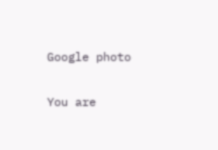Google photo

You are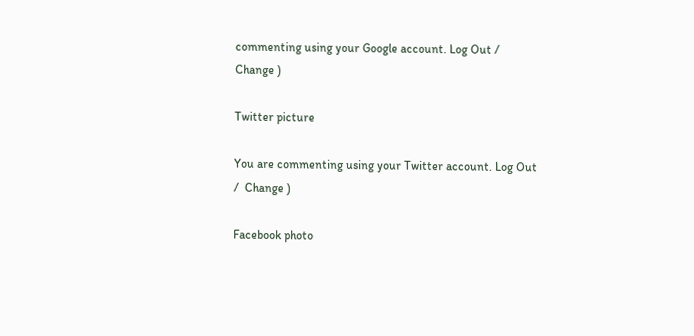commenting using your Google account. Log Out /  Change )

Twitter picture

You are commenting using your Twitter account. Log Out /  Change )

Facebook photo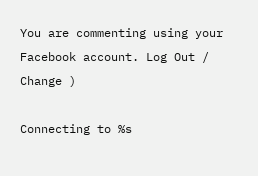You are commenting using your Facebook account. Log Out /  Change )

Connecting to %s